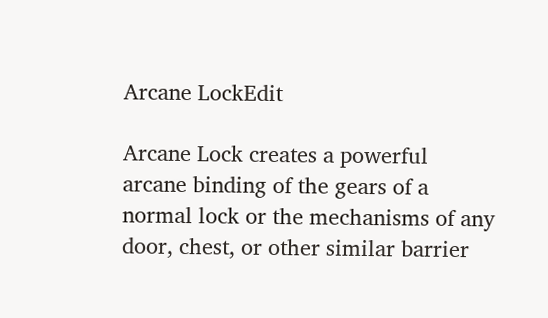Arcane LockEdit

Arcane Lock creates a powerful arcane binding of the gears of a normal lock or the mechanisms of any door, chest, or other similar barrier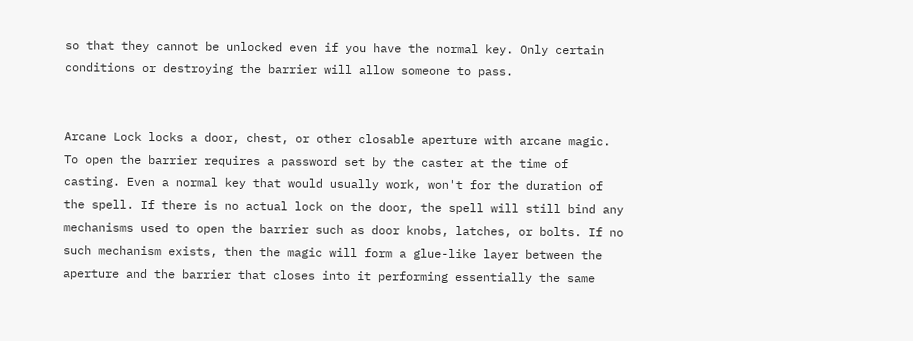so that they cannot be unlocked even if you have the normal key. Only certain conditions or destroying the barrier will allow someone to pass.


Arcane Lock locks a door, chest, or other closable aperture with arcane magic. To open the barrier requires a password set by the caster at the time of casting. Even a normal key that would usually work, won't for the duration of the spell. If there is no actual lock on the door, the spell will still bind any mechanisms used to open the barrier such as door knobs, latches, or bolts. If no such mechanism exists, then the magic will form a glue-like layer between the aperture and the barrier that closes into it performing essentially the same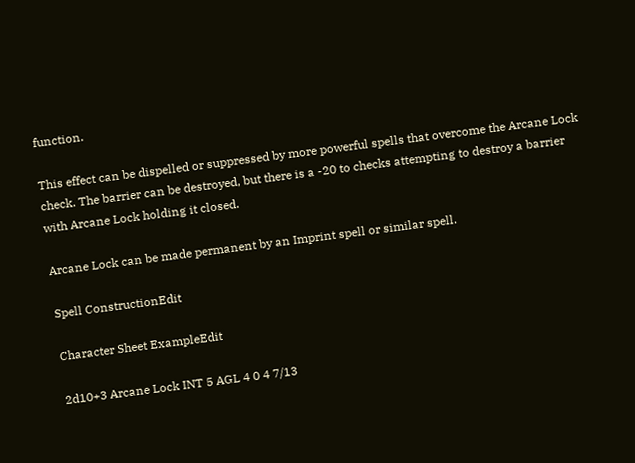function.

This effect can be dispelled or suppressed by more powerful spells that overcome the Arcane Lock check. The barrier can be destroyed, but there is a -20 to checks attempting to destroy a barrier with Arcane Lock holding it closed.

Arcane Lock can be made permanent by an Imprint spell or similar spell.

Spell ConstructionEdit

Character Sheet ExampleEdit

2d10+3 Arcane Lock INT 5 AGL 4 0 4 7/13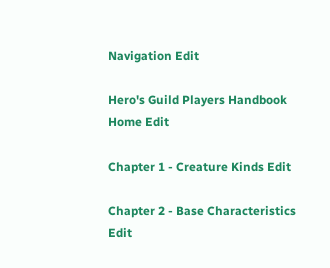Navigation Edit

Hero's Guild Players Handbook Home Edit

Chapter 1 - Creature Kinds Edit

Chapter 2 - Base Characteristics Edit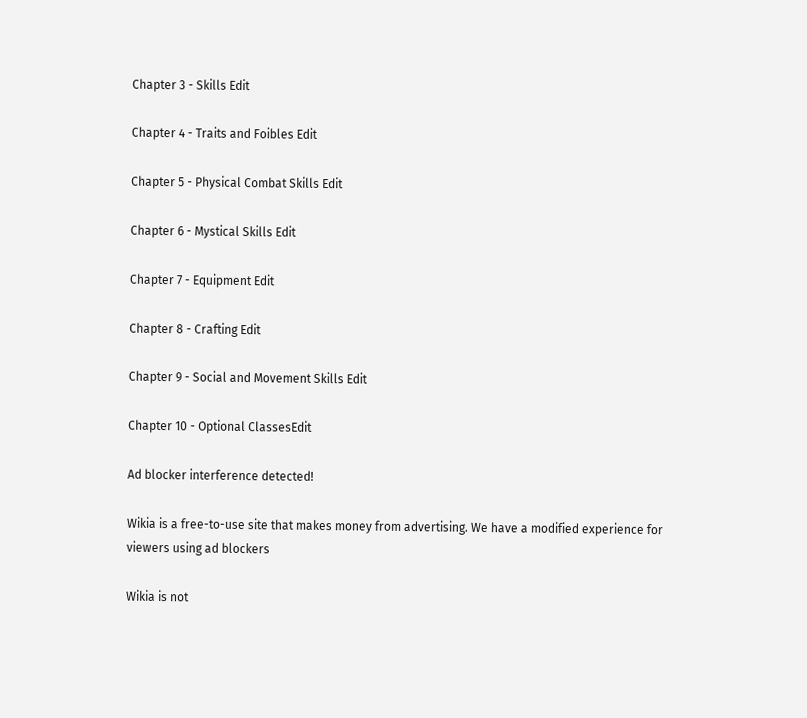Chapter 3 - Skills Edit

Chapter 4 - Traits and Foibles Edit

Chapter 5 - Physical Combat Skills Edit

Chapter 6 - Mystical Skills Edit

Chapter 7 - Equipment Edit

Chapter 8 - Crafting Edit

Chapter 9 - Social and Movement Skills Edit

Chapter 10 - Optional ClassesEdit

Ad blocker interference detected!

Wikia is a free-to-use site that makes money from advertising. We have a modified experience for viewers using ad blockers

Wikia is not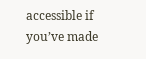accessible if you’ve made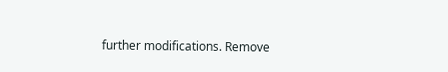further modifications. Remove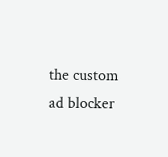the custom ad blocker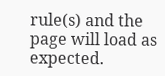rule(s) and the page will load as expected.